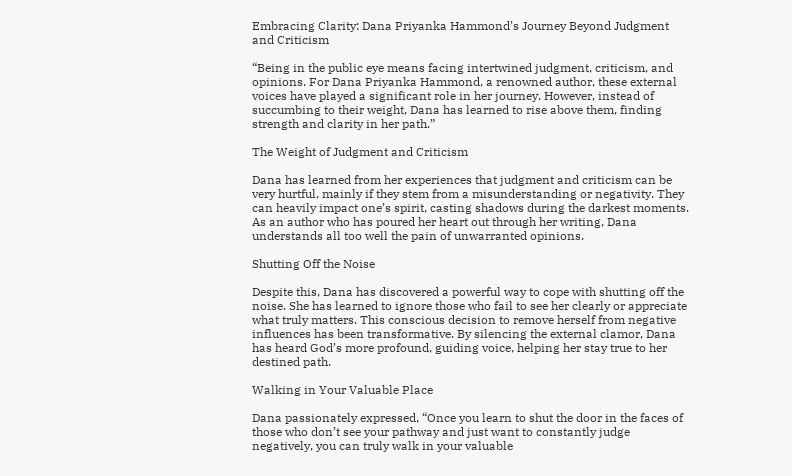Embracing Clarity: Dana Priyanka Hammond’s Journey Beyond Judgment and Criticism

“Being in the public eye means facing intertwined judgment, criticism, and opinions. For Dana Priyanka Hammond, a renowned author, these external voices have played a significant role in her journey. However, instead of succumbing to their weight, Dana has learned to rise above them, finding strength and clarity in her path.”

The Weight of Judgment and Criticism

Dana has learned from her experiences that judgment and criticism can be very hurtful, mainly if they stem from a misunderstanding or negativity. They can heavily impact one’s spirit, casting shadows during the darkest moments. As an author who has poured her heart out through her writing, Dana understands all too well the pain of unwarranted opinions.

Shutting Off the Noise

Despite this, Dana has discovered a powerful way to cope with shutting off the noise. She has learned to ignore those who fail to see her clearly or appreciate what truly matters. This conscious decision to remove herself from negative influences has been transformative. By silencing the external clamor, Dana has heard God’s more profound, guiding voice, helping her stay true to her destined path.

Walking in Your Valuable Place

Dana passionately expressed, “Once you learn to shut the door in the faces of those who don’t see your pathway and just want to constantly judge negatively, you can truly walk in your valuable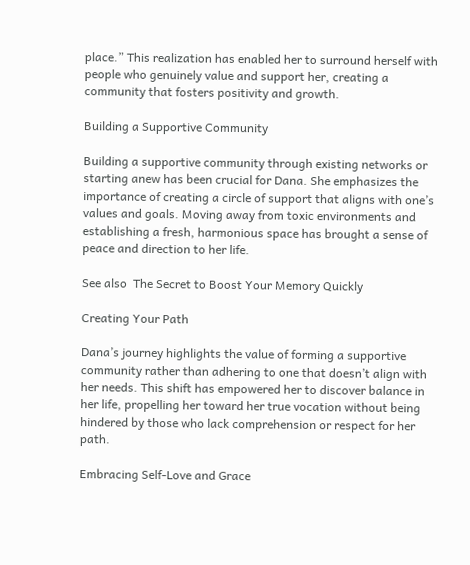place.” This realization has enabled her to surround herself with people who genuinely value and support her, creating a community that fosters positivity and growth.

Building a Supportive Community

Building a supportive community through existing networks or starting anew has been crucial for Dana. She emphasizes the importance of creating a circle of support that aligns with one’s values and goals. Moving away from toxic environments and establishing a fresh, harmonious space has brought a sense of peace and direction to her life.

See also  The Secret to Boost Your Memory Quickly

Creating Your Path

Dana’s journey highlights the value of forming a supportive community rather than adhering to one that doesn’t align with her needs. This shift has empowered her to discover balance in her life, propelling her toward her true vocation without being hindered by those who lack comprehension or respect for her path.

Embracing Self-Love and Grace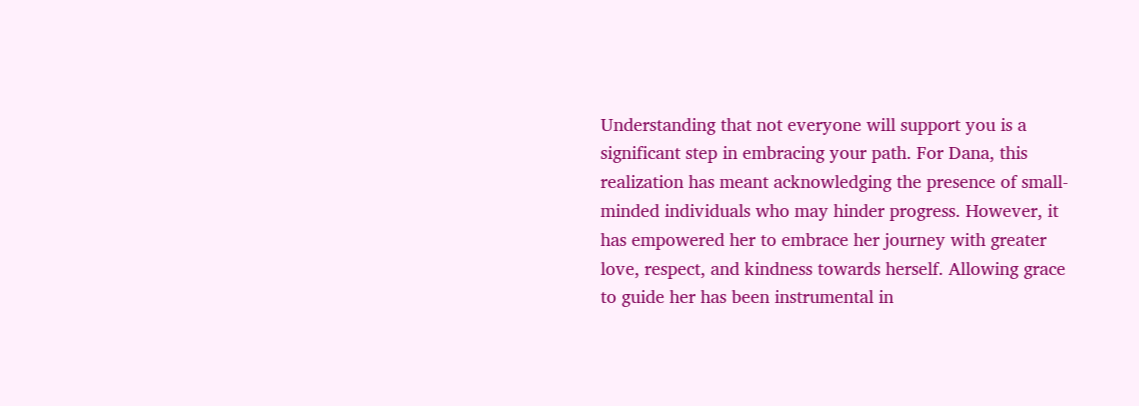Understanding that not everyone will support you is a significant step in embracing your path. For Dana, this realization has meant acknowledging the presence of small-minded individuals who may hinder progress. However, it has empowered her to embrace her journey with greater love, respect, and kindness towards herself. Allowing grace to guide her has been instrumental in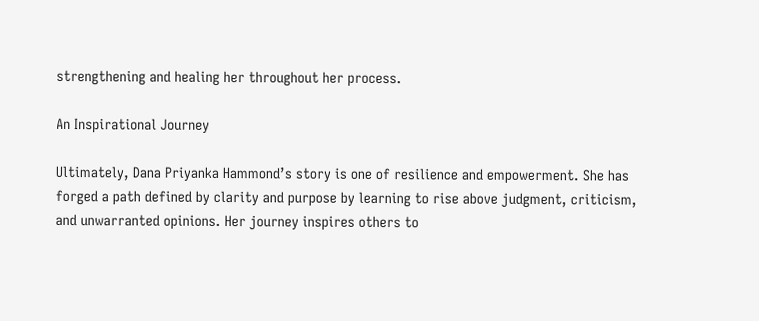strengthening and healing her throughout her process.

An Inspirational Journey

Ultimately, Dana Priyanka Hammond’s story is one of resilience and empowerment. She has forged a path defined by clarity and purpose by learning to rise above judgment, criticism, and unwarranted opinions. Her journey inspires others to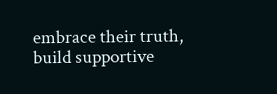embrace their truth, build supportive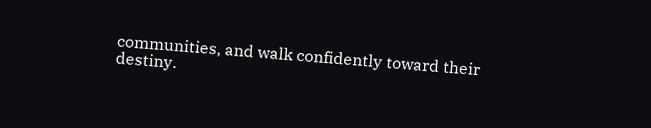communities, and walk confidently toward their destiny.